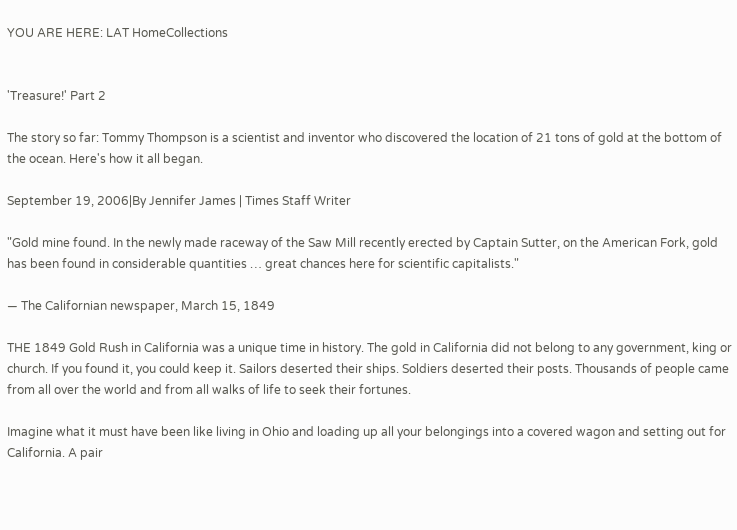YOU ARE HERE: LAT HomeCollections


'Treasure!' Part 2

The story so far: Tommy Thompson is a scientist and inventor who discovered the location of 21 tons of gold at the bottom of the ocean. Here's how it all began.

September 19, 2006|By Jennifer James | Times Staff Writer

"Gold mine found. In the newly made raceway of the Saw Mill recently erected by Captain Sutter, on the American Fork, gold has been found in considerable quantities … great chances here for scientific capitalists."

— The Californian newspaper, March 15, 1849

THE 1849 Gold Rush in California was a unique time in history. The gold in California did not belong to any government, king or church. If you found it, you could keep it. Sailors deserted their ships. Soldiers deserted their posts. Thousands of people came from all over the world and from all walks of life to seek their fortunes.

Imagine what it must have been like living in Ohio and loading up all your belongings into a covered wagon and setting out for California. A pair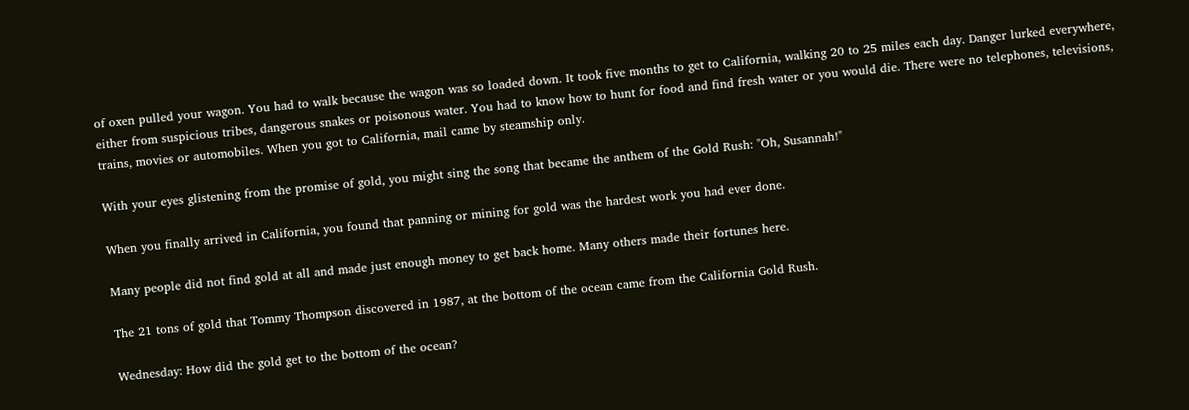of oxen pulled your wagon. You had to walk because the wagon was so loaded down. It took five months to get to California, walking 20 to 25 miles each day. Danger lurked everywhere, either from suspicious tribes, dangerous snakes or poisonous water. You had to know how to hunt for food and find fresh water or you would die. There were no telephones, televisions, trains, movies or automobiles. When you got to California, mail came by steamship only.

With your eyes glistening from the promise of gold, you might sing the song that became the anthem of the Gold Rush: "Oh, Susannah!"

When you finally arrived in California, you found that panning or mining for gold was the hardest work you had ever done.

Many people did not find gold at all and made just enough money to get back home. Many others made their fortunes here.

The 21 tons of gold that Tommy Thompson discovered in 1987, at the bottom of the ocean came from the California Gold Rush.

Wednesday: How did the gold get to the bottom of the ocean?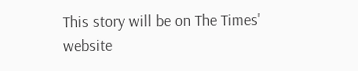This story will be on The Times' website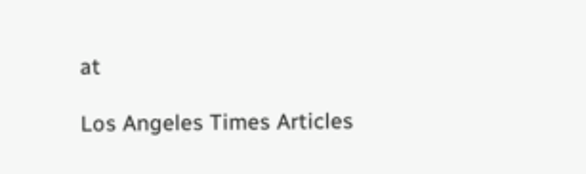at

Los Angeles Times Articles